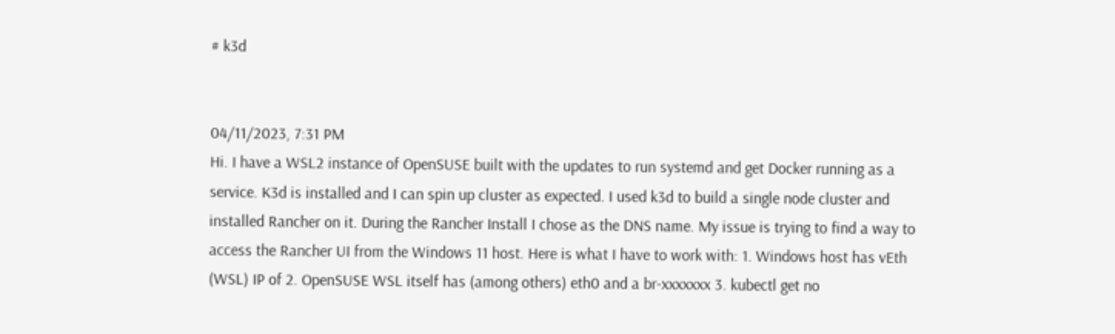# k3d


04/11/2023, 7:31 PM
Hi. I have a WSL2 instance of OpenSUSE built with the updates to run systemd and get Docker running as a service. K3d is installed and I can spin up cluster as expected. I used k3d to build a single node cluster and installed Rancher on it. During the Rancher Install I chose as the DNS name. My issue is trying to find a way to access the Rancher UI from the Windows 11 host. Here is what I have to work with: 1. Windows host has vEth (WSL) IP of 2. OpenSUSE WSL itself has (among others) eth0 and a br-xxxxxxx 3. kubectl get no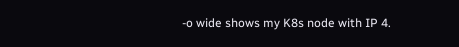-o wide shows my K8s node with IP 4.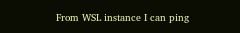From WSL instance I can ping